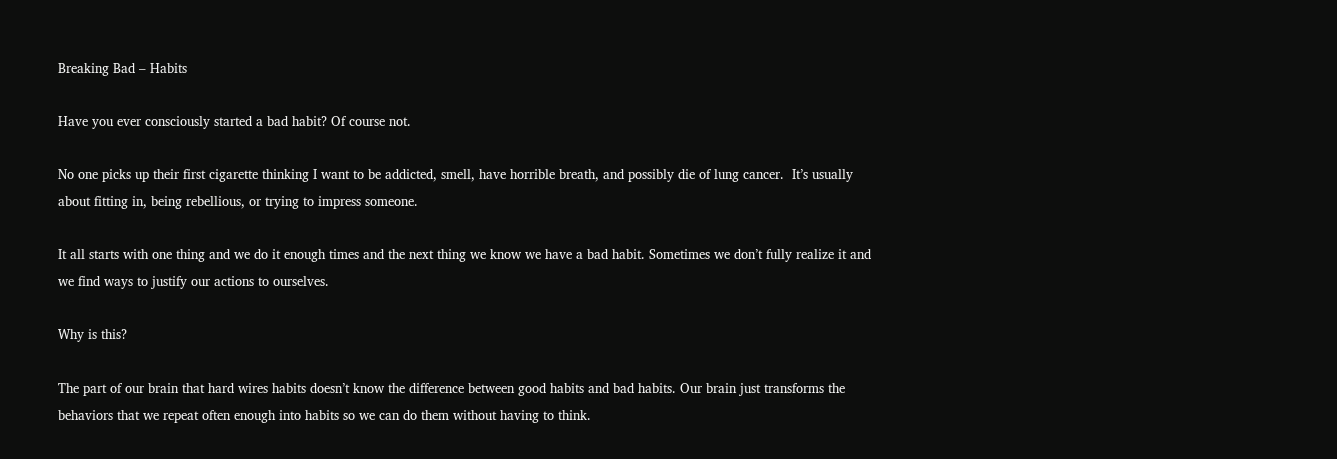Breaking Bad – Habits

Have you ever consciously started a bad habit? Of course not.

No one picks up their first cigarette thinking I want to be addicted, smell, have horrible breath, and possibly die of lung cancer.  It’s usually about fitting in, being rebellious, or trying to impress someone.

It all starts with one thing and we do it enough times and the next thing we know we have a bad habit. Sometimes we don’t fully realize it and we find ways to justify our actions to ourselves.

Why is this?

The part of our brain that hard wires habits doesn’t know the difference between good habits and bad habits. Our brain just transforms the behaviors that we repeat often enough into habits so we can do them without having to think.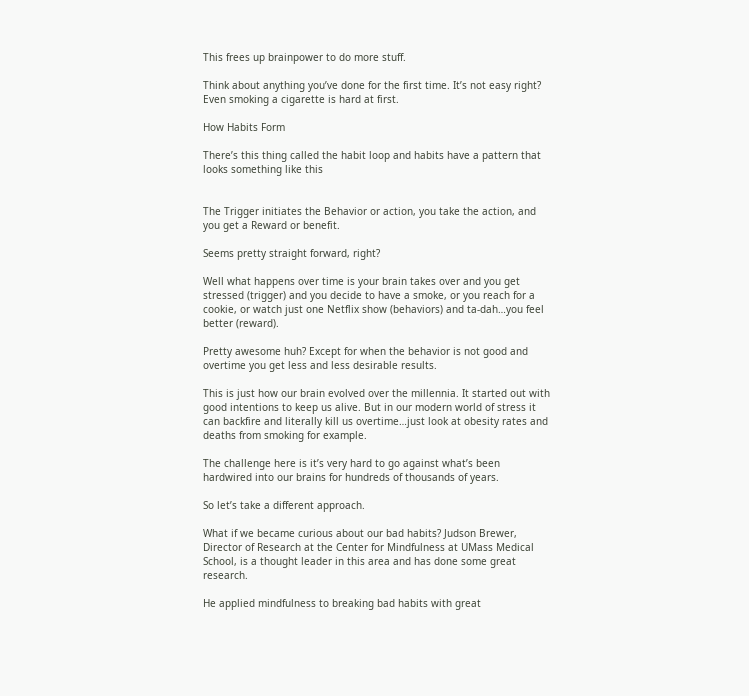This frees up brainpower to do more stuff.

Think about anything you’ve done for the first time. It’s not easy right? Even smoking a cigarette is hard at first.

How Habits Form

There’s this thing called the habit loop and habits have a pattern that looks something like this


The Trigger initiates the Behavior or action, you take the action, and you get a Reward or benefit.

Seems pretty straight forward, right?

Well what happens over time is your brain takes over and you get stressed (trigger) and you decide to have a smoke, or you reach for a cookie, or watch just one Netflix show (behaviors) and ta-dah…you feel better (reward).

Pretty awesome huh? Except for when the behavior is not good and overtime you get less and less desirable results.

This is just how our brain evolved over the millennia. It started out with good intentions to keep us alive. But in our modern world of stress it can backfire and literally kill us overtime…just look at obesity rates and deaths from smoking for example.

The challenge here is it’s very hard to go against what’s been hardwired into our brains for hundreds of thousands of years.

So let’s take a different approach.

What if we became curious about our bad habits? Judson Brewer, Director of Research at the Center for Mindfulness at UMass Medical School, is a thought leader in this area and has done some great research.

He applied mindfulness to breaking bad habits with great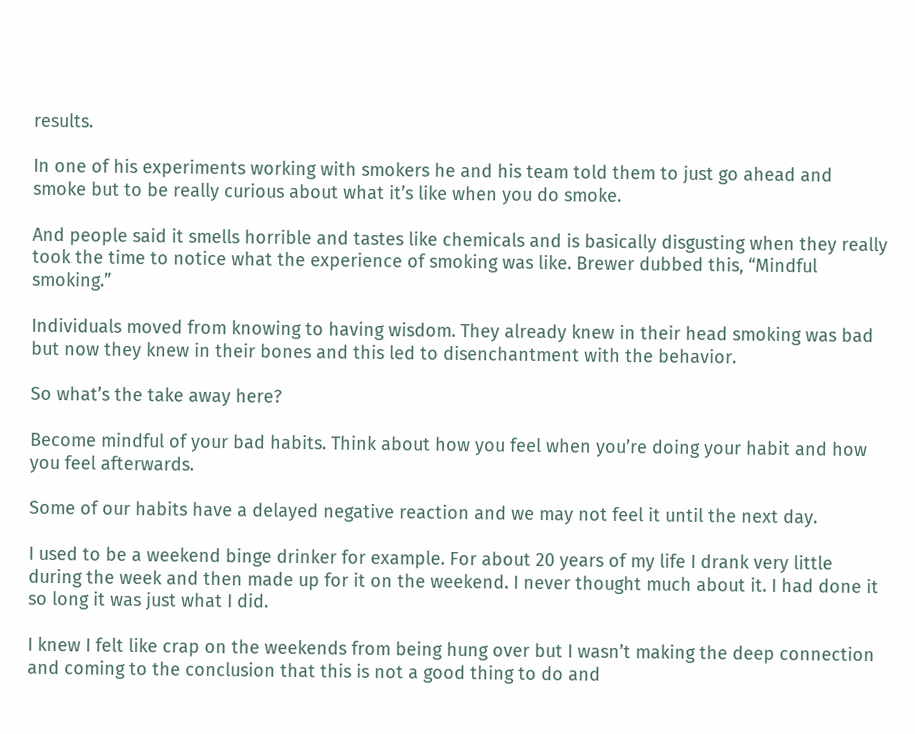results.

In one of his experiments working with smokers he and his team told them to just go ahead and smoke but to be really curious about what it’s like when you do smoke.

And people said it smells horrible and tastes like chemicals and is basically disgusting when they really took the time to notice what the experience of smoking was like. Brewer dubbed this, “Mindful smoking.”

Individuals moved from knowing to having wisdom. They already knew in their head smoking was bad but now they knew in their bones and this led to disenchantment with the behavior.

So what’s the take away here?

Become mindful of your bad habits. Think about how you feel when you’re doing your habit and how you feel afterwards.

Some of our habits have a delayed negative reaction and we may not feel it until the next day.

I used to be a weekend binge drinker for example. For about 20 years of my life I drank very little during the week and then made up for it on the weekend. I never thought much about it. I had done it so long it was just what I did.

I knew I felt like crap on the weekends from being hung over but I wasn’t making the deep connection and coming to the conclusion that this is not a good thing to do and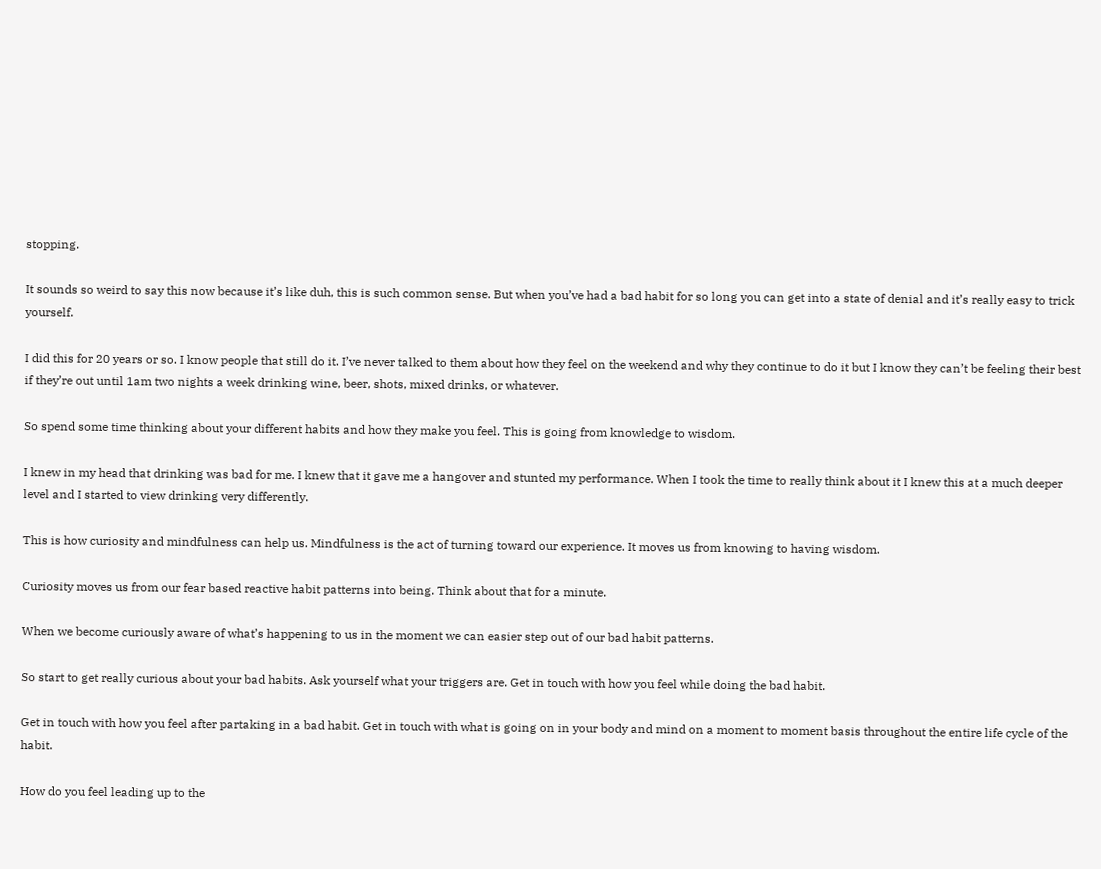stopping.

It sounds so weird to say this now because it’s like duh, this is such common sense. But when you’ve had a bad habit for so long you can get into a state of denial and it’s really easy to trick yourself.

I did this for 20 years or so. I know people that still do it. I’ve never talked to them about how they feel on the weekend and why they continue to do it but I know they can’t be feeling their best if they’re out until 1am two nights a week drinking wine, beer, shots, mixed drinks, or whatever.

So spend some time thinking about your different habits and how they make you feel. This is going from knowledge to wisdom.

I knew in my head that drinking was bad for me. I knew that it gave me a hangover and stunted my performance. When I took the time to really think about it I knew this at a much deeper level and I started to view drinking very differently.

This is how curiosity and mindfulness can help us. Mindfulness is the act of turning toward our experience. It moves us from knowing to having wisdom.

Curiosity moves us from our fear based reactive habit patterns into being. Think about that for a minute.

When we become curiously aware of what’s happening to us in the moment we can easier step out of our bad habit patterns.

So start to get really curious about your bad habits. Ask yourself what your triggers are. Get in touch with how you feel while doing the bad habit.

Get in touch with how you feel after partaking in a bad habit. Get in touch with what is going on in your body and mind on a moment to moment basis throughout the entire life cycle of the habit.

How do you feel leading up to the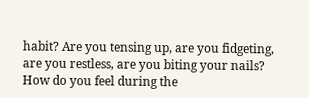habit? Are you tensing up, are you fidgeting, are you restless, are you biting your nails? How do you feel during the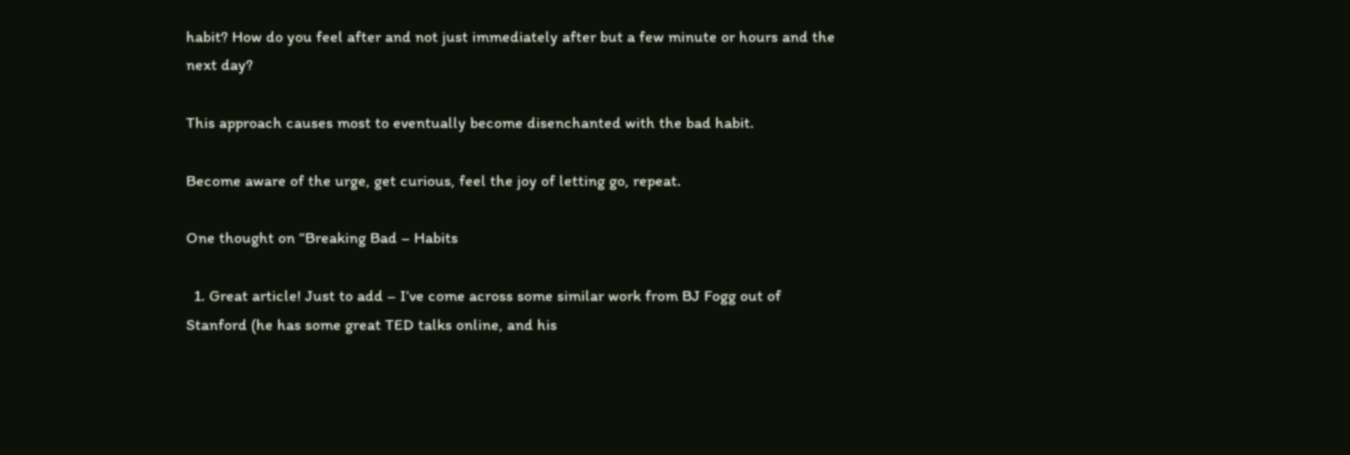habit? How do you feel after and not just immediately after but a few minute or hours and the next day?

This approach causes most to eventually become disenchanted with the bad habit.

Become aware of the urge, get curious, feel the joy of letting go, repeat.

One thought on “Breaking Bad – Habits

  1. Great article! Just to add – I’ve come across some similar work from BJ Fogg out of Stanford (he has some great TED talks online, and his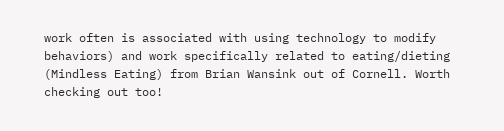work often is associated with using technology to modify behaviors) and work specifically related to eating/dieting (Mindless Eating) from Brian Wansink out of Cornell. Worth checking out too!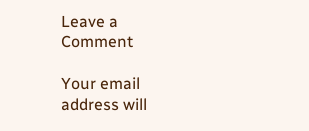Leave a Comment

Your email address will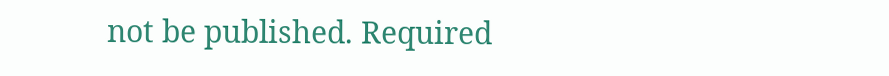not be published. Required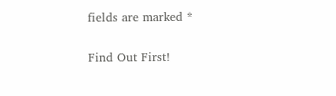fields are marked *

Find Out First!